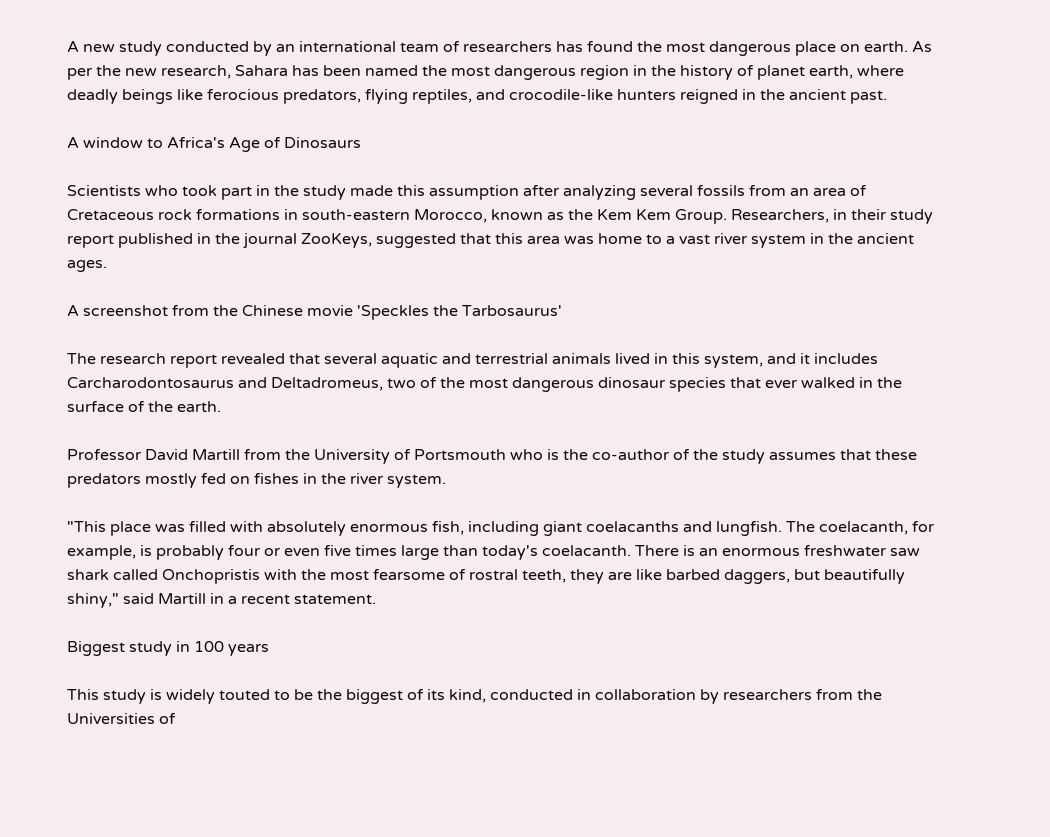A new study conducted by an international team of researchers has found the most dangerous place on earth. As per the new research, Sahara has been named the most dangerous region in the history of planet earth, where deadly beings like ferocious predators, flying reptiles, and crocodile-like hunters reigned in the ancient past.

A window to Africa's Age of Dinosaurs

Scientists who took part in the study made this assumption after analyzing several fossils from an area of Cretaceous rock formations in south-eastern Morocco, known as the Kem Kem Group. Researchers, in their study report published in the journal ZooKeys, suggested that this area was home to a vast river system in the ancient ages.

A screenshot from the Chinese movie 'Speckles the Tarbosaurus'

The research report revealed that several aquatic and terrestrial animals lived in this system, and it includes Carcharodontosaurus and Deltadromeus, two of the most dangerous dinosaur species that ever walked in the surface of the earth.

Professor David Martill from the University of Portsmouth who is the co-author of the study assumes that these predators mostly fed on fishes in the river system.

"This place was filled with absolutely enormous fish, including giant coelacanths and lungfish. The coelacanth, for example, is probably four or even five times large than today's coelacanth. There is an enormous freshwater saw shark called Onchopristis with the most fearsome of rostral teeth, they are like barbed daggers, but beautifully shiny," said Martill in a recent statement.

Biggest study in 100 years

This study is widely touted to be the biggest of its kind, conducted in collaboration by researchers from the Universities of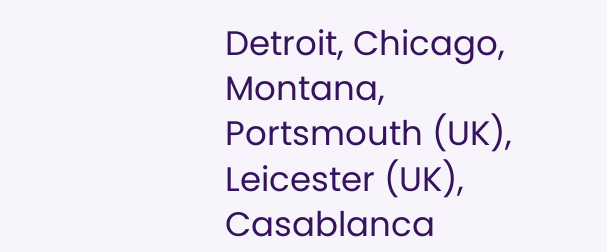Detroit, Chicago, Montana, Portsmouth (UK), Leicester (UK), Casablanca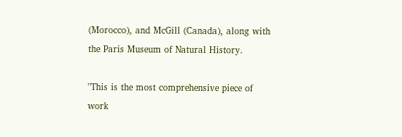(Morocco), and McGill (Canada), along with the Paris Museum of Natural History.

"This is the most comprehensive piece of work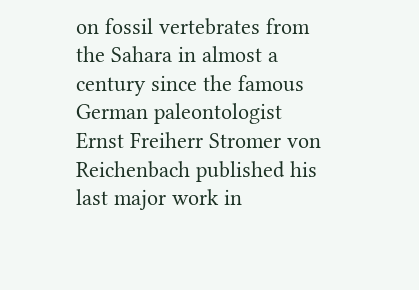on fossil vertebrates from the Sahara in almost a century since the famous German paleontologist Ernst Freiherr Stromer von Reichenbach published his last major work in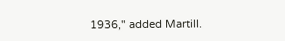1936," added Martill.